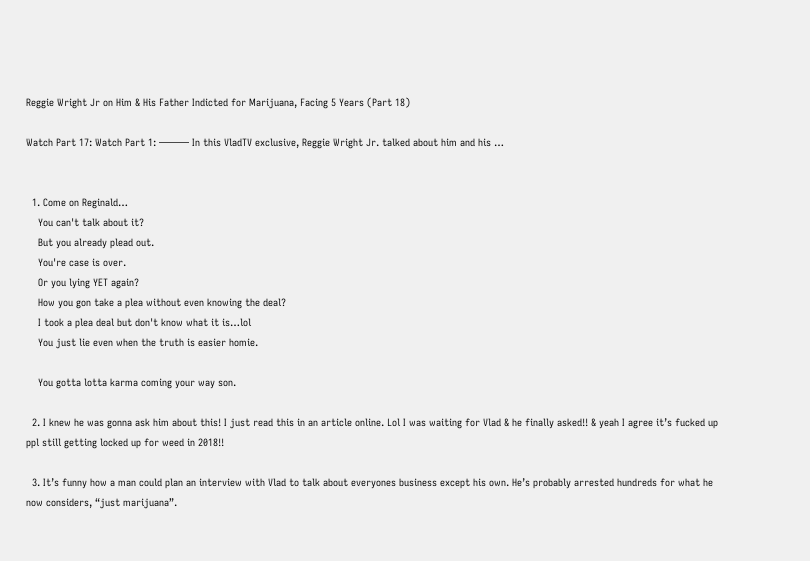Reggie Wright Jr on Him & His Father Indicted for Marijuana, Facing 5 Years (Part 18)

Watch Part 17: Watch Part 1: ——— In this VladTV exclusive, Reggie Wright Jr. talked about him and his …


  1. Come on Reginald…
    You can't talk about it?
    But you already plead out.
    You're case is over.
    Or you lying YET again?
    How you gon take a plea without even knowing the deal?
    I took a plea deal but don't know what it is…lol
    You just lie even when the truth is easier homie.

    You gotta lotta karma coming your way son.

  2. I knew he was gonna ask him about this! I just read this in an article online. Lol I was waiting for Vlad & he finally asked!! & yeah I agree it’s fucked up ppl still getting locked up for weed in 2018!!

  3. It’s funny how a man could plan an interview with Vlad to talk about everyones business except his own. He’s probably arrested hundreds for what he now considers, “just marijuana”.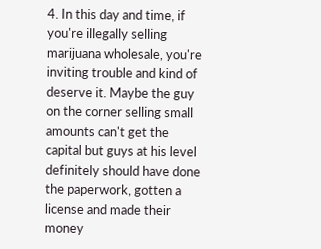4. In this day and time, if you're illegally selling marijuana wholesale, you're inviting trouble and kind of deserve it. Maybe the guy on the corner selling small amounts can't get the capital but guys at his level definitely should have done the paperwork, gotten a license and made their money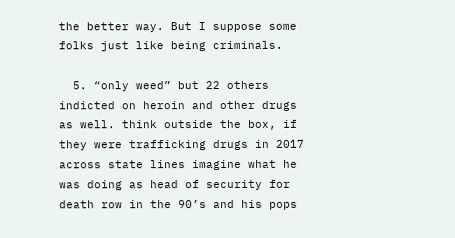the better way. But I suppose some folks just like being criminals.

  5. “only weed” but 22 others indicted on heroin and other drugs as well. think outside the box, if they were trafficking drugs in 2017 across state lines imagine what he was doing as head of security for death row in the 90’s and his pops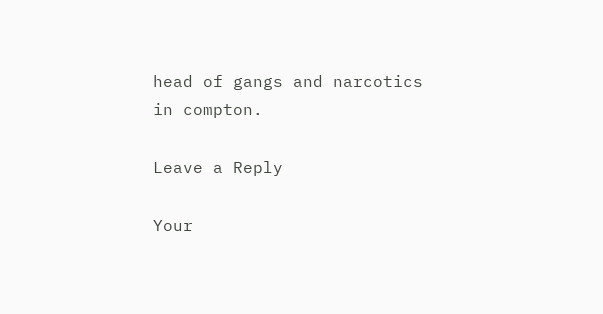head of gangs and narcotics in compton.

Leave a Reply

Your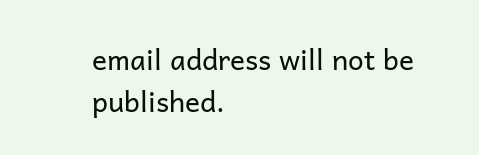email address will not be published.